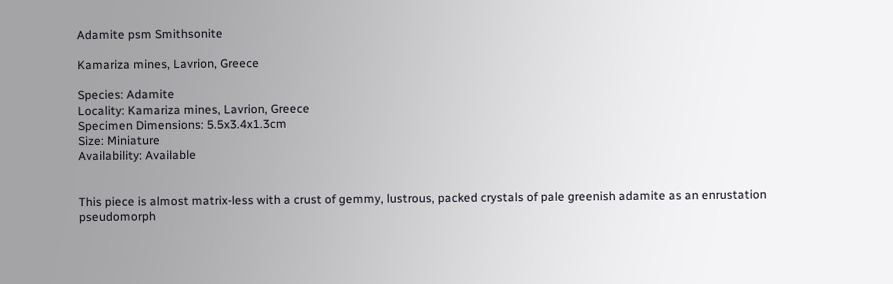Adamite psm Smithsonite

Kamariza mines, Lavrion, Greece

Species: Adamite
Locality: Kamariza mines, Lavrion, Greece
Specimen Dimensions: 5.5x3.4x1.3cm
Size: Miniature
Availability: Available


This piece is almost matrix-less with a crust of gemmy, lustrous, packed crystals of pale greenish adamite as an enrustation pseudomorph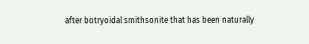after botryoidal smithsonite that has been naturally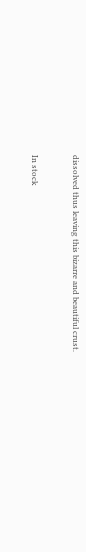dissolved thus leaving this bizarre and beautiful crust.


In stock